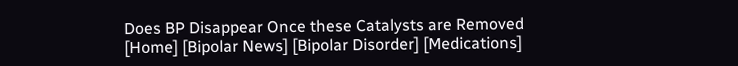Does BP Disappear Once these Catalysts are Removed
[Home] [Bipolar News] [Bipolar Disorder] [Medications]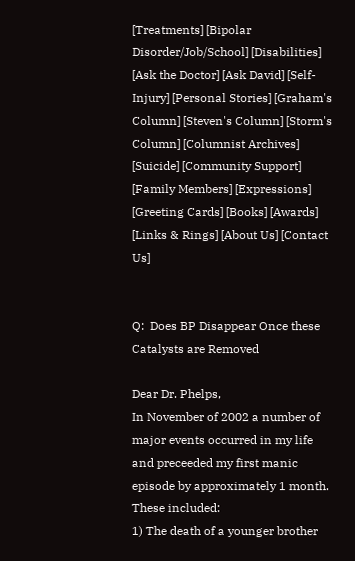[Treatments] [Bipolar Disorder/Job/School] [Disabilities] [Ask the Doctor] [Ask David] [Self-Injury] [Personal Stories] [Graham's Column] [Steven's Column] [Storm's Column] [Columnist Archives] [Suicide] [Community Support] [Family Members] [Expressions] [Greeting Cards] [Books] [Awards] [Links & Rings] [About Us] [Contact Us]


Q:  Does BP Disappear Once these Catalysts are Removed

Dear Dr. Phelps,
In November of 2002 a number of major events occurred in my life and preceeded my first manic episode by approximately 1 month.  These included:
1) The death of a younger brother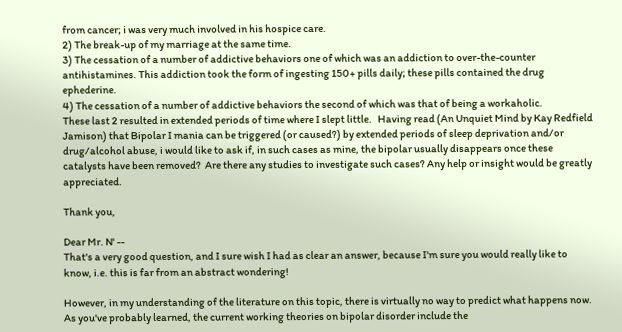from cancer; i was very much involved in his hospice care.
2) The break-up of my marriage at the same time.
3) The cessation of a number of addictive behaviors one of which was an addiction to over-the-counter antihistamines. This addiction took the form of ingesting 150+ pills daily; these pills contained the drug ephederine.
4) The cessation of a number of addictive behaviors the second of which was that of being a workaholic.
These last 2 resulted in extended periods of time where I slept little.   Having read (An Unquiet Mind by Kay Redfield Jamison) that Bipolar I mania can be triggered (or caused?) by extended periods of sleep deprivation and/or drug/alcohol abuse, i would like to ask if, in such cases as mine, the bipolar usually disappears once these catalysts have been removed?  Are there any studies to investigate such cases? Any help or insight would be greatly appreciated.

Thank you,

Dear Mr. N' --
That's a very good question, and I sure wish I had as clear an answer, because I'm sure you would really like to know, i.e. this is far from an abstract wondering!

However, in my understanding of the literature on this topic, there is virtually no way to predict what happens now.  As you've probably learned, the current working theories on bipolar disorder include the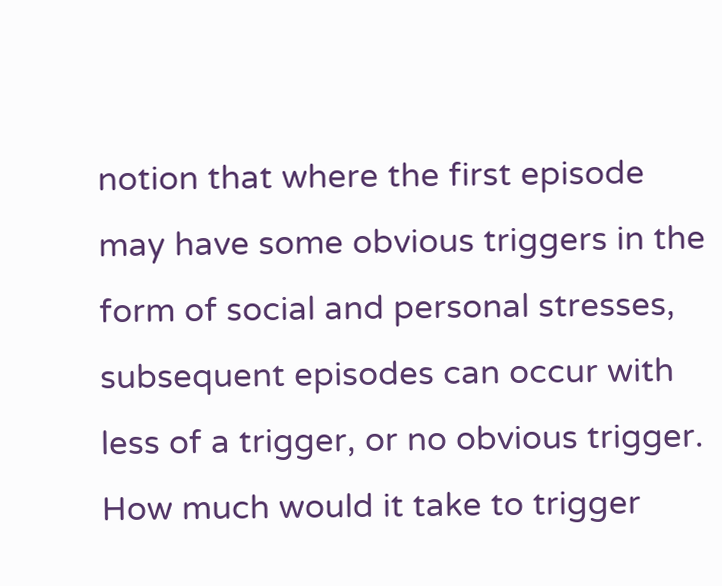notion that where the first episode may have some obvious triggers in the form of social and personal stresses, subsequent episodes can occur with less of a trigger, or no obvious trigger.  How much would it take to trigger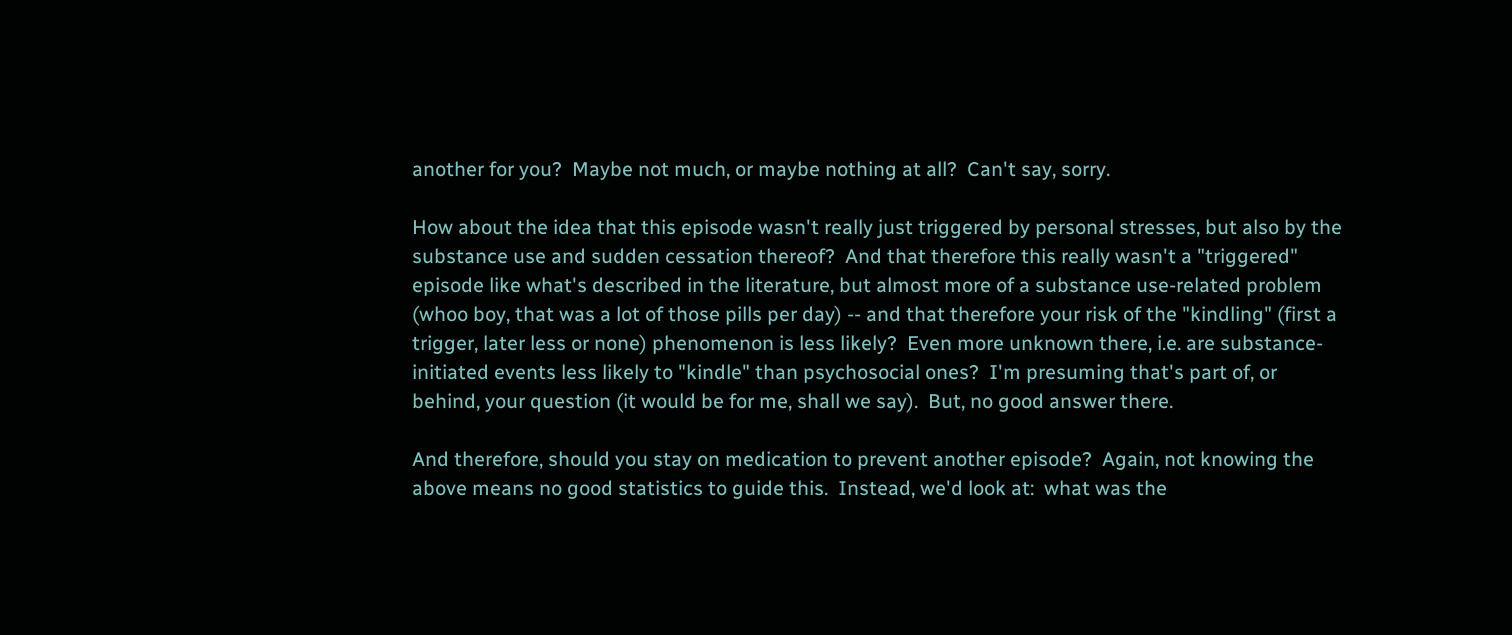another for you?  Maybe not much, or maybe nothing at all?  Can't say, sorry.

How about the idea that this episode wasn't really just triggered by personal stresses, but also by the substance use and sudden cessation thereof?  And that therefore this really wasn't a "triggered" episode like what's described in the literature, but almost more of a substance use-related problem (whoo boy, that was a lot of those pills per day) -- and that therefore your risk of the "kindling" (first a trigger, later less or none) phenomenon is less likely?  Even more unknown there, i.e. are substance-initiated events less likely to "kindle" than psychosocial ones?  I'm presuming that's part of, or behind, your question (it would be for me, shall we say).  But, no good answer there.

And therefore, should you stay on medication to prevent another episode?  Again, not knowing the above means no good statistics to guide this.  Instead, we'd look at:  what was the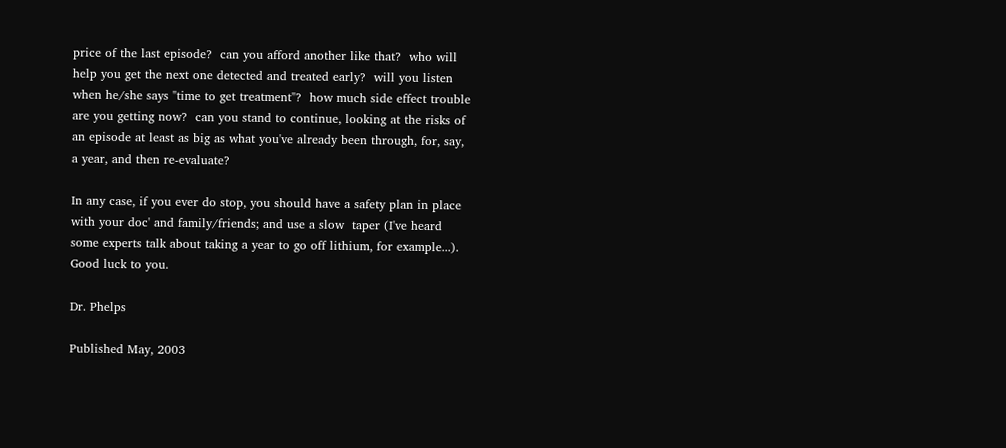price of the last episode?  can you afford another like that?  who will help you get the next one detected and treated early?  will you listen when he/she says "time to get treatment"?  how much side effect trouble are you getting now?  can you stand to continue, looking at the risks of an episode at least as big as what you've already been through, for, say, a year, and then re-evaluate?

In any case, if you ever do stop, you should have a safety plan in place with your doc' and family/friends; and use a slow  taper (I've heard some experts talk about taking a year to go off lithium, for example...).  Good luck to you.

Dr. Phelps

Published May, 2003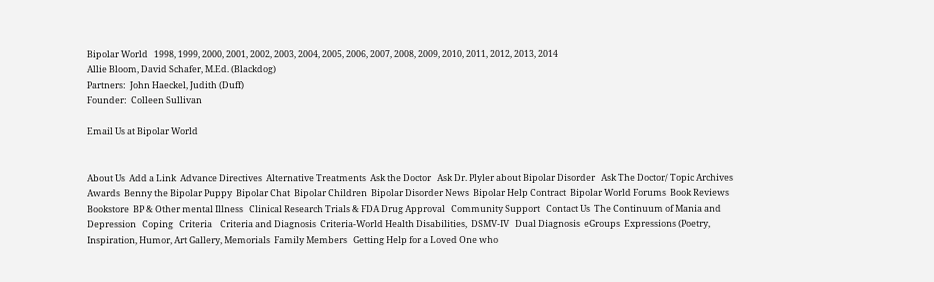Bipolar World   1998, 1999, 2000, 2001, 2002, 2003, 2004, 2005, 2006, 2007, 2008, 2009, 2010, 2011, 2012, 2013, 2014
Allie Bloom, David Schafer, M.Ed. (Blackdog)
Partners:  John Haeckel, Judith (Duff)
Founder:  Colleen Sullivan

Email Us at Bipolar World


About Us  Add a Link  Advance Directives  Alternative Treatments  Ask the Doctor   Ask Dr. Plyler about Bipolar Disorder   Ask The Doctor/ Topic Archives  Awards  Benny the Bipolar Puppy  Bipolar Chat  Bipolar Children  Bipolar Disorder News  Bipolar Help Contract  Bipolar World Forums  Book Reviews  Bookstore  BP & Other mental Illness   Clinical Research Trials & FDA Drug Approval   Community Support   Contact Us  The Continuum of Mania and Depression   Coping   Criteria    Criteria and Diagnosis  Criteria-World Health Disabilities,  DSMV-IV   Dual Diagnosis  eGroups  Expressions (Poetry, Inspiration, Humor, Art Gallery, Memorials  Family Members   Getting Help for a Loved One who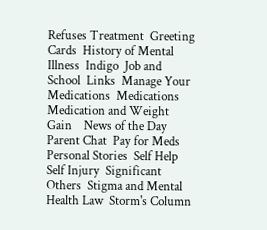Refuses Treatment  Greeting Cards  History of Mental Illness  Indigo  Job and School  Links  Manage Your Medications  Medications   Medication and Weight Gain    News of the Day  Parent Chat  Pay for Meds  Personal Stories  Self Help  Self Injury  Significant Others  Stigma and Mental Health Law  Storm's Column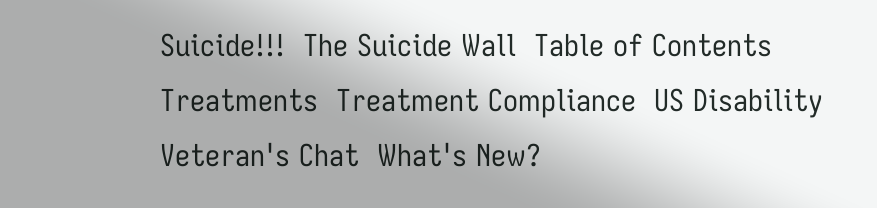Suicide!!!  The Suicide Wall  Table of Contents   Treatments  Treatment Compliance  US Disability  Veteran's Chat  What's New?